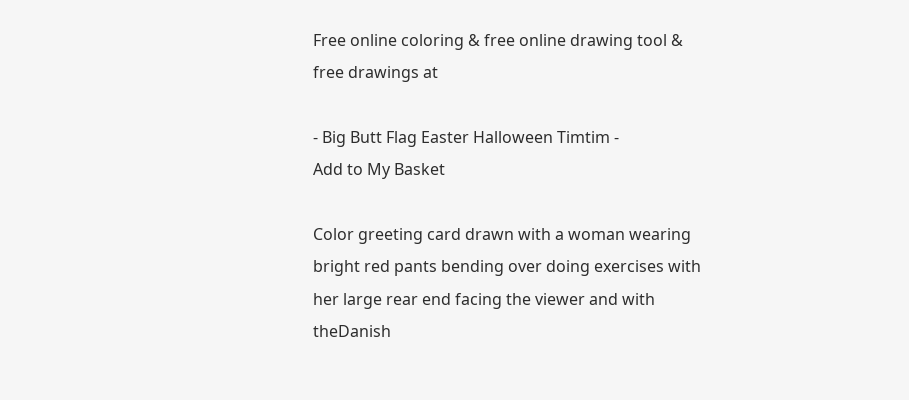Free online coloring & free online drawing tool & free drawings at

- Big Butt Flag Easter Halloween Timtim -
Add to My Basket

Color greeting card drawn with a woman wearing bright red pants bending over doing exercises with her large rear end facing the viewer and with theDanish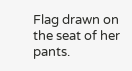Flag drawn on the seat of her pants.